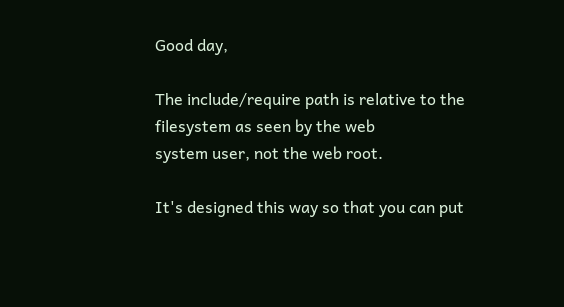Good day,

The include/require path is relative to the filesystem as seen by the web
system user, not the web root.

It's designed this way so that you can put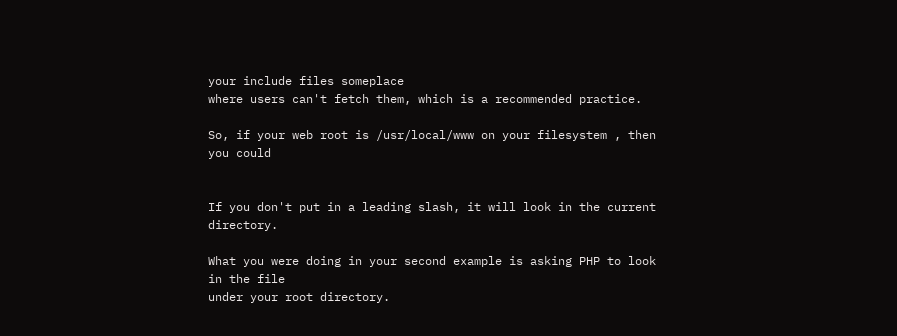your include files someplace
where users can't fetch them, which is a recommended practice.

So, if your web root is /usr/local/www on your filesystem , then you could


If you don't put in a leading slash, it will look in the current directory.

What you were doing in your second example is asking PHP to look in the file
under your root directory.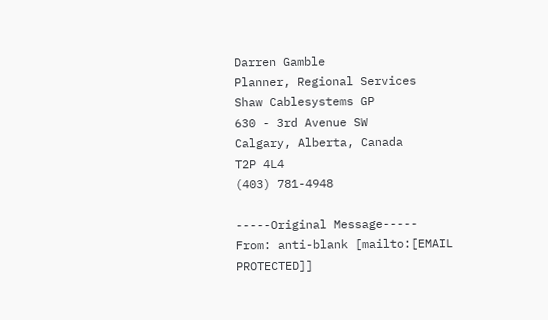Darren Gamble
Planner, Regional Services
Shaw Cablesystems GP
630 - 3rd Avenue SW
Calgary, Alberta, Canada
T2P 4L4
(403) 781-4948

-----Original Message-----
From: anti-blank [mailto:[EMAIL PROTECTED]]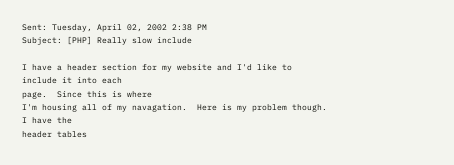Sent: Tuesday, April 02, 2002 2:38 PM
Subject: [PHP] Really slow include

I have a header section for my website and I'd like to include it into each
page.  Since this is where
I'm housing all of my navagation.  Here is my problem though.  I have the
header tables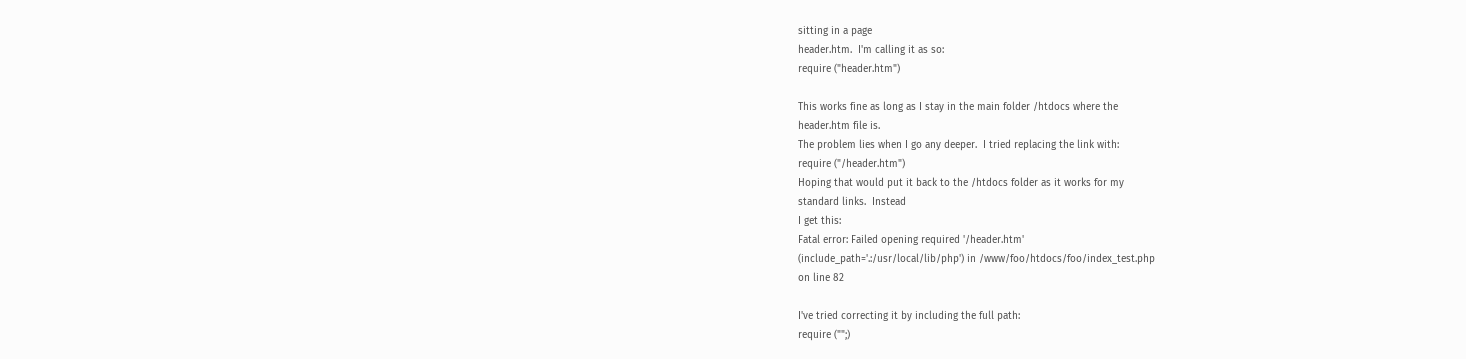sitting in a page
header.htm.  I'm calling it as so:
require ("header.htm")

This works fine as long as I stay in the main folder /htdocs where the
header.htm file is.
The problem lies when I go any deeper.  I tried replacing the link with:
require ("/header.htm")
Hoping that would put it back to the /htdocs folder as it works for my
standard links.  Instead
I get this:
Fatal error: Failed opening required '/header.htm'
(include_path='.:/usr/local/lib/php') in /www/foo/htdocs/foo/index_test.php
on line 82

I've tried correcting it by including the full path:
require ("";)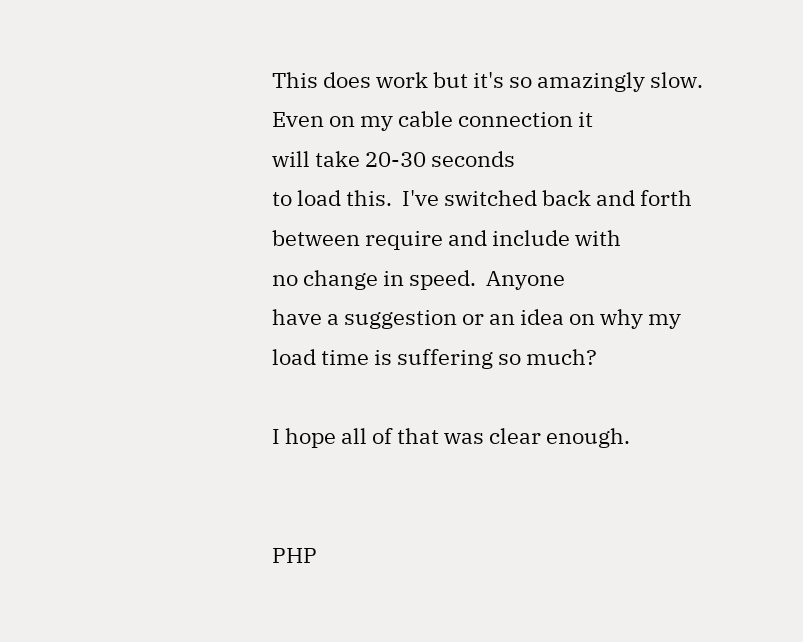This does work but it's so amazingly slow.  Even on my cable connection it
will take 20-30 seconds
to load this.  I've switched back and forth between require and include with
no change in speed.  Anyone
have a suggestion or an idea on why my load time is suffering so much?

I hope all of that was clear enough.


PHP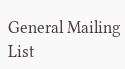General Mailing List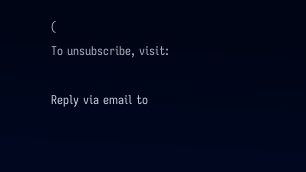(
To unsubscribe, visit:

Reply via email to